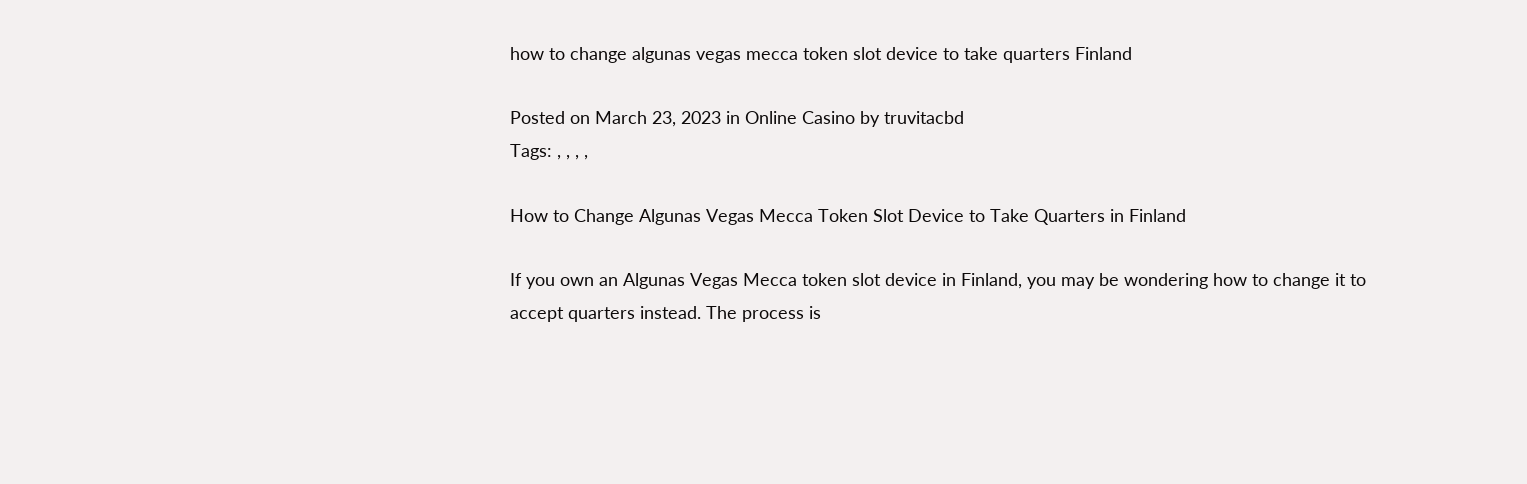how to change algunas vegas mecca token slot device to take quarters Finland

Posted on March 23, 2023 in Online Casino by truvitacbd
Tags: , , , ,

How to Change Algunas Vegas Mecca Token Slot Device to Take Quarters in Finland

If you own an Algunas Vegas Mecca token slot device in Finland, you may be wondering how to change it to accept quarters instead. The process is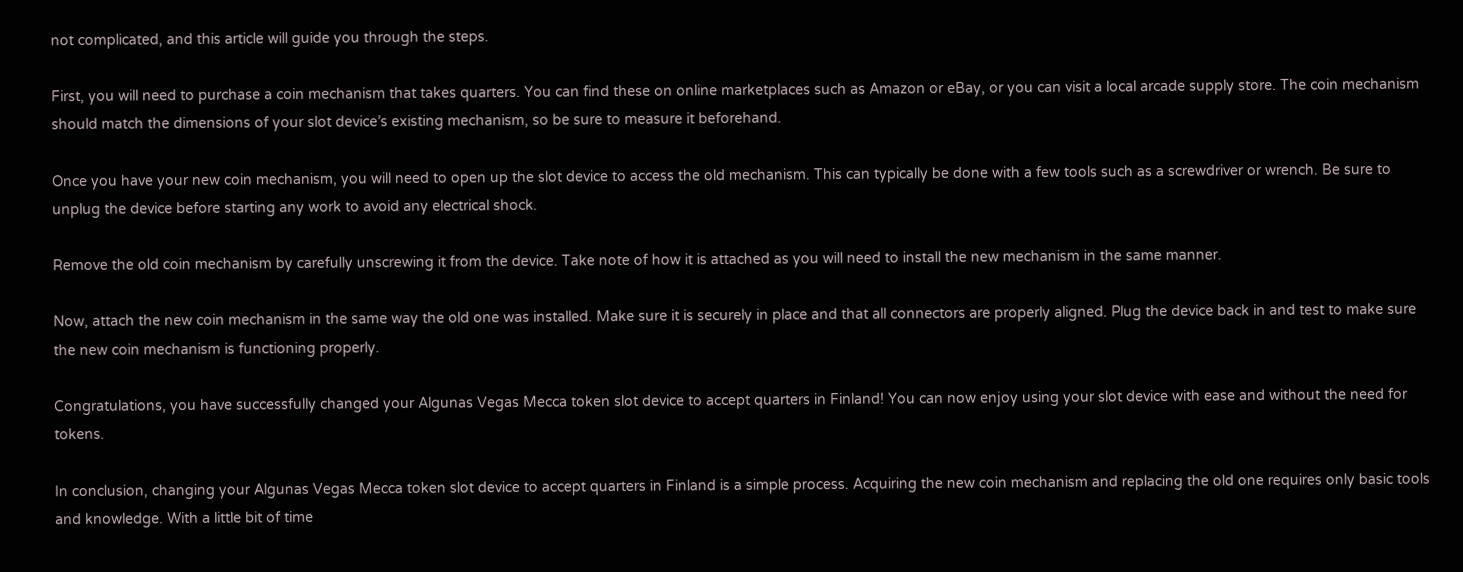not complicated, and this article will guide you through the steps.

First, you will need to purchase a coin mechanism that takes quarters. You can find these on online marketplaces such as Amazon or eBay, or you can visit a local arcade supply store. The coin mechanism should match the dimensions of your slot device’s existing mechanism, so be sure to measure it beforehand.

Once you have your new coin mechanism, you will need to open up the slot device to access the old mechanism. This can typically be done with a few tools such as a screwdriver or wrench. Be sure to unplug the device before starting any work to avoid any electrical shock.

Remove the old coin mechanism by carefully unscrewing it from the device. Take note of how it is attached as you will need to install the new mechanism in the same manner.

Now, attach the new coin mechanism in the same way the old one was installed. Make sure it is securely in place and that all connectors are properly aligned. Plug the device back in and test to make sure the new coin mechanism is functioning properly.

Congratulations, you have successfully changed your Algunas Vegas Mecca token slot device to accept quarters in Finland! You can now enjoy using your slot device with ease and without the need for tokens.

In conclusion, changing your Algunas Vegas Mecca token slot device to accept quarters in Finland is a simple process. Acquiring the new coin mechanism and replacing the old one requires only basic tools and knowledge. With a little bit of time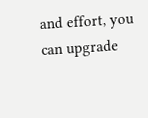and effort, you can upgrade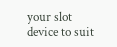your slot device to suit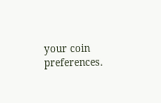your coin preferences.